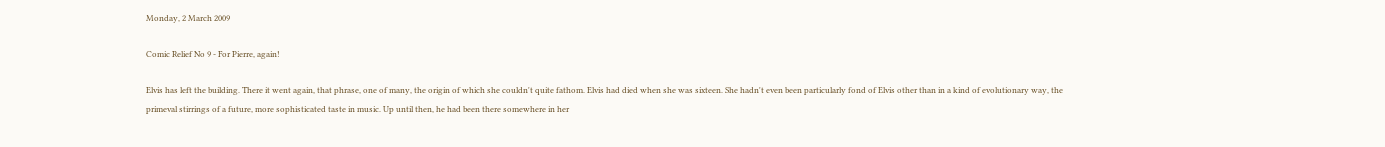Monday, 2 March 2009

Comic Relief No 9 - For Pierre, again!

Elvis has left the building. There it went again, that phrase, one of many, the origin of which she couldn't quite fathom. Elvis had died when she was sixteen. She hadn't even been particularly fond of Elvis other than in a kind of evolutionary way, the primeval stirrings of a future, more sophisticated taste in music. Up until then, he had been there somewhere in her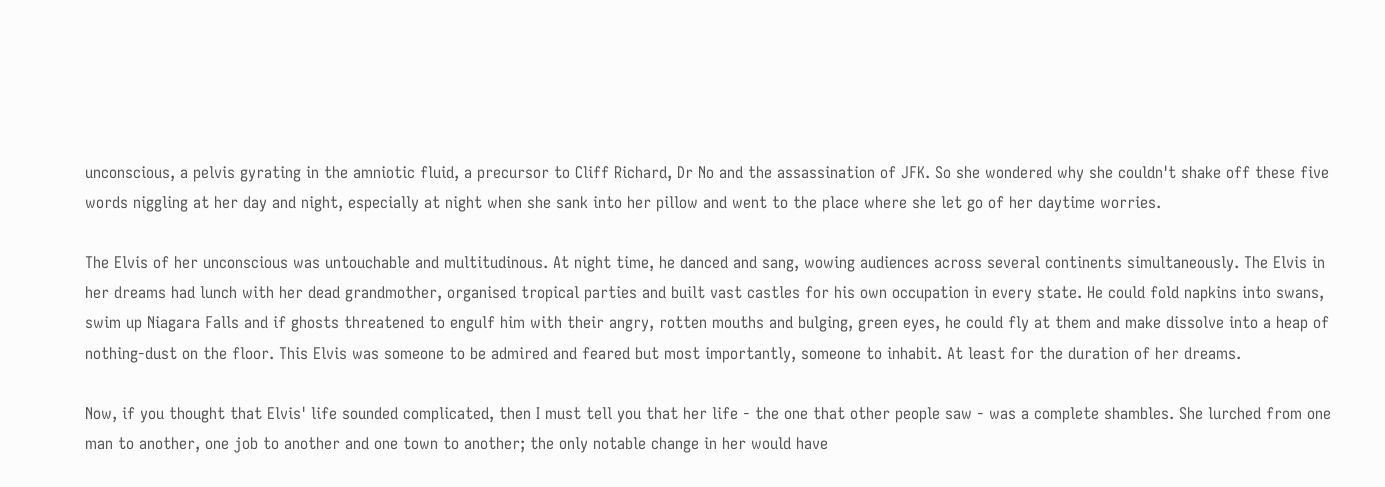unconscious, a pelvis gyrating in the amniotic fluid, a precursor to Cliff Richard, Dr No and the assassination of JFK. So she wondered why she couldn't shake off these five words niggling at her day and night, especially at night when she sank into her pillow and went to the place where she let go of her daytime worries.

The Elvis of her unconscious was untouchable and multitudinous. At night time, he danced and sang, wowing audiences across several continents simultaneously. The Elvis in her dreams had lunch with her dead grandmother, organised tropical parties and built vast castles for his own occupation in every state. He could fold napkins into swans, swim up Niagara Falls and if ghosts threatened to engulf him with their angry, rotten mouths and bulging, green eyes, he could fly at them and make dissolve into a heap of nothing-dust on the floor. This Elvis was someone to be admired and feared but most importantly, someone to inhabit. At least for the duration of her dreams.

Now, if you thought that Elvis' life sounded complicated, then I must tell you that her life - the one that other people saw - was a complete shambles. She lurched from one man to another, one job to another and one town to another; the only notable change in her would have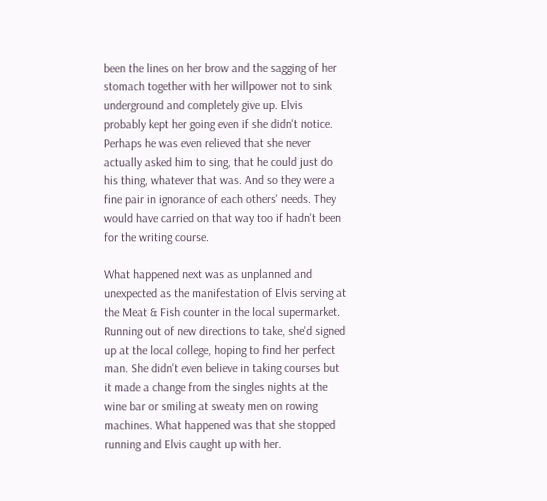been the lines on her brow and the sagging of her stomach together with her willpower not to sink underground and completely give up. Elvis probably kept her going even if she didn't notice. Perhaps he was even relieved that she never actually asked him to sing, that he could just do his thing, whatever that was. And so they were a fine pair in ignorance of each others' needs. They would have carried on that way too if hadn't been for the writing course.

What happened next was as unplanned and unexpected as the manifestation of Elvis serving at the Meat & Fish counter in the local supermarket. Running out of new directions to take, she'd signed up at the local college, hoping to find her perfect man. She didn't even believe in taking courses but it made a change from the singles nights at the wine bar or smiling at sweaty men on rowing machines. What happened was that she stopped running and Elvis caught up with her.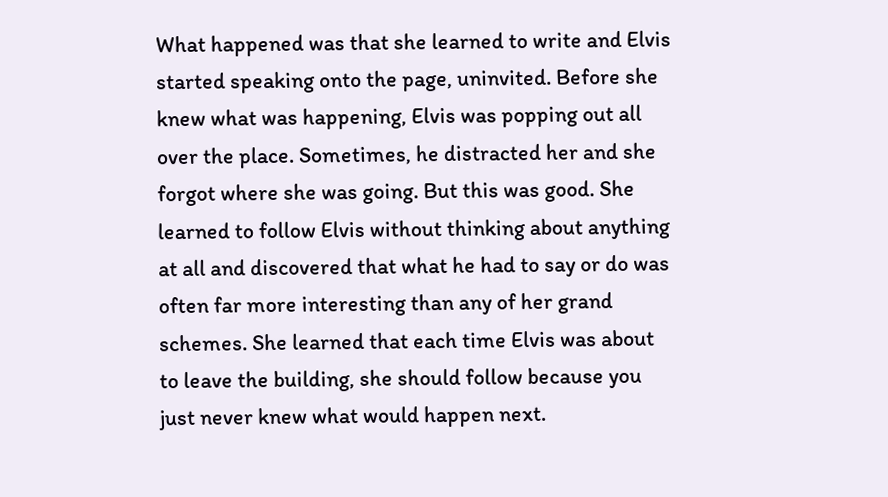What happened was that she learned to write and Elvis started speaking onto the page, uninvited. Before she knew what was happening, Elvis was popping out all over the place. Sometimes, he distracted her and she forgot where she was going. But this was good. She learned to follow Elvis without thinking about anything at all and discovered that what he had to say or do was often far more interesting than any of her grand schemes. She learned that each time Elvis was about to leave the building, she should follow because you just never knew what would happen next.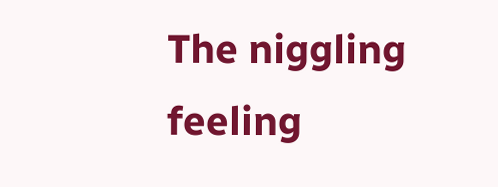The niggling feeling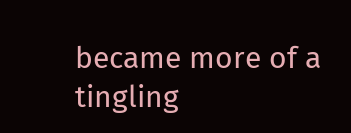became more of a tingling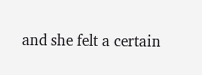and she felt a certain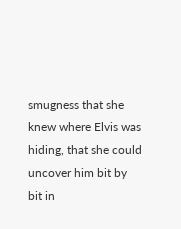smugness that she knew where Elvis was hiding, that she could uncover him bit by bit in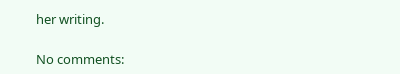her writing.

No comments: